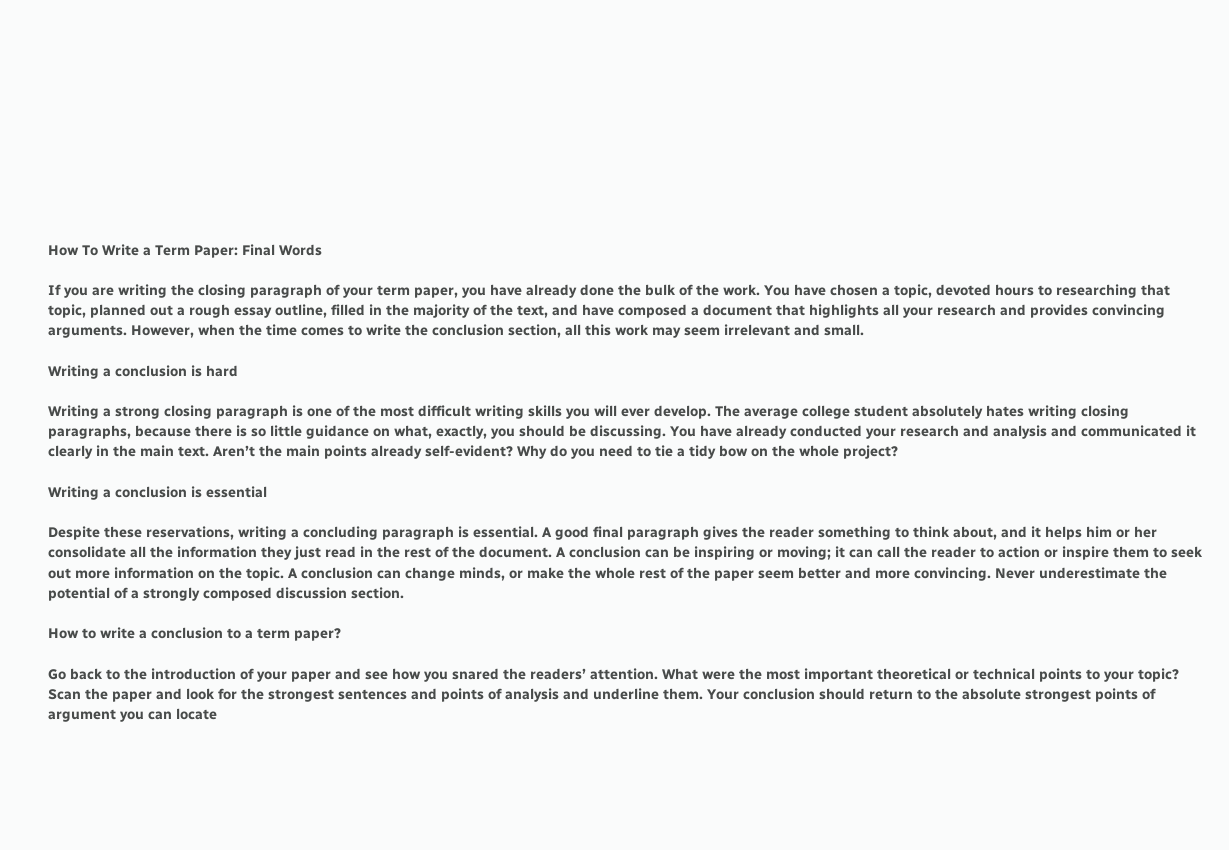How To Write a Term Paper: Final Words

If you are writing the closing paragraph of your term paper, you have already done the bulk of the work. You have chosen a topic, devoted hours to researching that topic, planned out a rough essay outline, filled in the majority of the text, and have composed a document that highlights all your research and provides convincing arguments. However, when the time comes to write the conclusion section, all this work may seem irrelevant and small.

Writing a conclusion is hard

Writing a strong closing paragraph is one of the most difficult writing skills you will ever develop. The average college student absolutely hates writing closing paragraphs, because there is so little guidance on what, exactly, you should be discussing. You have already conducted your research and analysis and communicated it clearly in the main text. Aren’t the main points already self-evident? Why do you need to tie a tidy bow on the whole project?

Writing a conclusion is essential

Despite these reservations, writing a concluding paragraph is essential. A good final paragraph gives the reader something to think about, and it helps him or her consolidate all the information they just read in the rest of the document. A conclusion can be inspiring or moving; it can call the reader to action or inspire them to seek out more information on the topic. A conclusion can change minds, or make the whole rest of the paper seem better and more convincing. Never underestimate the potential of a strongly composed discussion section.

How to write a conclusion to a term paper?

Go back to the introduction of your paper and see how you snared the readers’ attention. What were the most important theoretical or technical points to your topic? Scan the paper and look for the strongest sentences and points of analysis and underline them. Your conclusion should return to the absolute strongest points of argument you can locate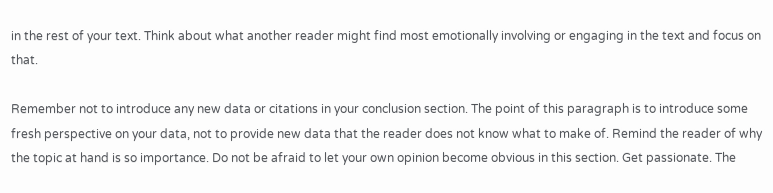in the rest of your text. Think about what another reader might find most emotionally involving or engaging in the text and focus on that.

Remember not to introduce any new data or citations in your conclusion section. The point of this paragraph is to introduce some fresh perspective on your data, not to provide new data that the reader does not know what to make of. Remind the reader of why the topic at hand is so importance. Do not be afraid to let your own opinion become obvious in this section. Get passionate. The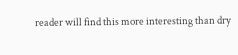reader will find this more interesting than dry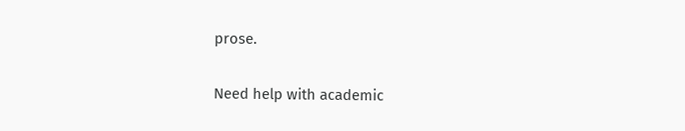prose.

Need help with academic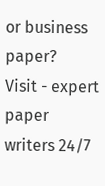or business paper?
Visit - expert paper writers 24/7